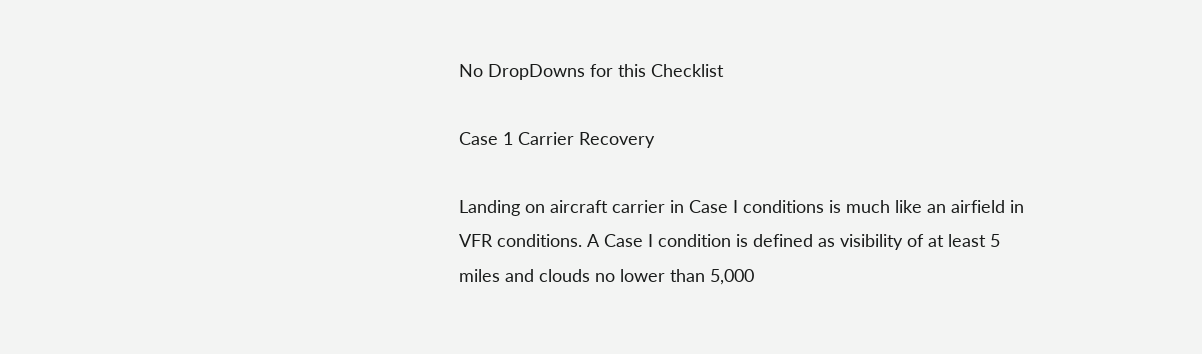No DropDowns for this Checklist

Case 1 Carrier Recovery

Landing on aircraft carrier in Case I conditions is much like an airfield in VFR conditions. A Case I condition is defined as visibility of at least 5 miles and clouds no lower than 5,000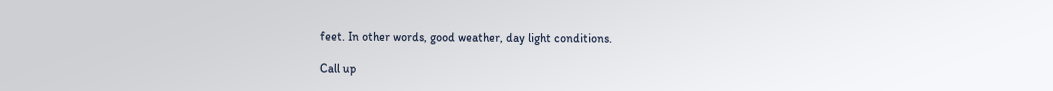feet. In other words, good weather, day light conditions.

Call up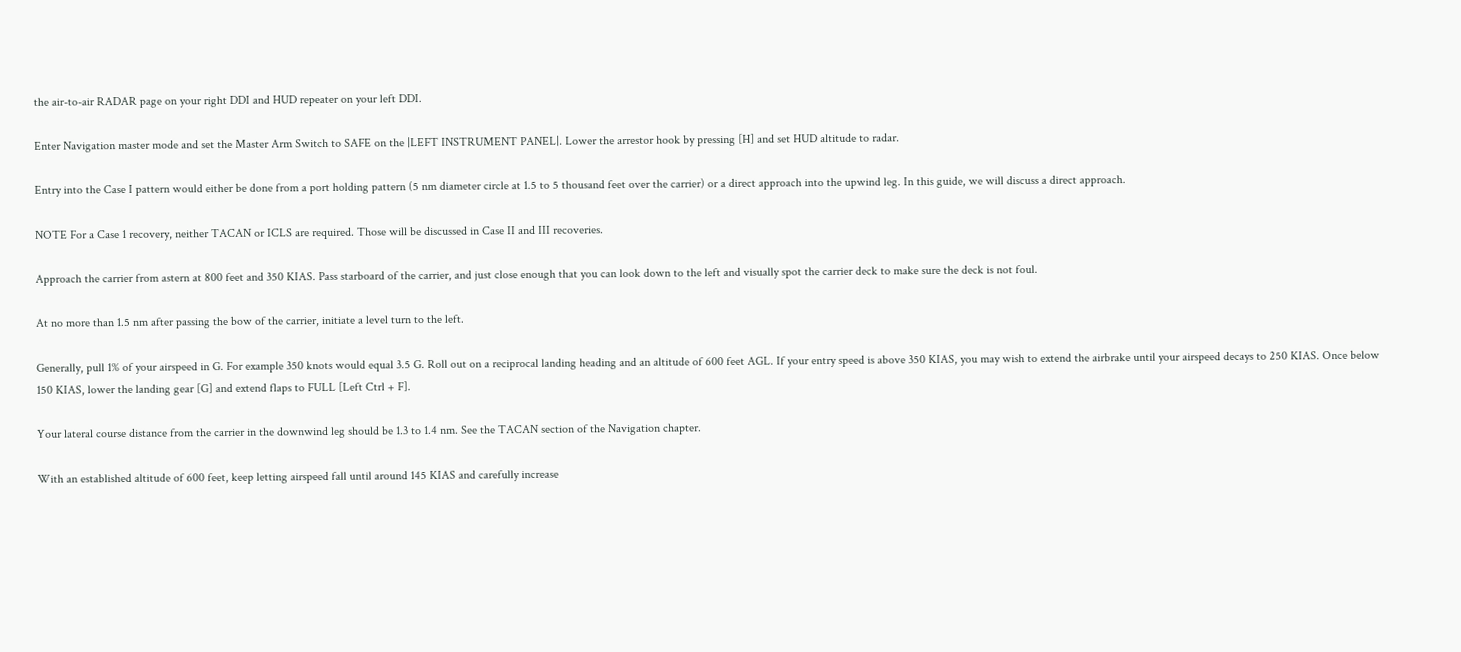the air-to-air RADAR page on your right DDI and HUD repeater on your left DDI.

Enter Navigation master mode and set the Master Arm Switch to SAFE on the |LEFT INSTRUMENT PANEL|. Lower the arrestor hook by pressing [H] and set HUD altitude to radar.

Entry into the Case I pattern would either be done from a port holding pattern (5 nm diameter circle at 1.5 to 5 thousand feet over the carrier) or a direct approach into the upwind leg. In this guide, we will discuss a direct approach.

NOTE For a Case 1 recovery, neither TACAN or ICLS are required. Those will be discussed in Case II and III recoveries.

Approach the carrier from astern at 800 feet and 350 KIAS. Pass starboard of the carrier, and just close enough that you can look down to the left and visually spot the carrier deck to make sure the deck is not foul.

At no more than 1.5 nm after passing the bow of the carrier, initiate a level turn to the left.

Generally, pull 1% of your airspeed in G. For example 350 knots would equal 3.5 G. Roll out on a reciprocal landing heading and an altitude of 600 feet AGL. If your entry speed is above 350 KIAS, you may wish to extend the airbrake until your airspeed decays to 250 KIAS. Once below 150 KIAS, lower the landing gear [G] and extend flaps to FULL [Left Ctrl + F].

Your lateral course distance from the carrier in the downwind leg should be 1.3 to 1.4 nm. See the TACAN section of the Navigation chapter.

With an established altitude of 600 feet, keep letting airspeed fall until around 145 KIAS and carefully increase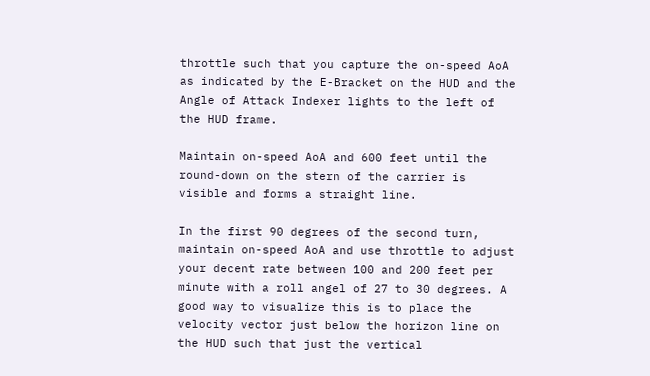throttle such that you capture the on-speed AoA as indicated by the E-Bracket on the HUD and the Angle of Attack Indexer lights to the left of the HUD frame.

Maintain on-speed AoA and 600 feet until the round-down on the stern of the carrier is visible and forms a straight line.

In the first 90 degrees of the second turn, maintain on-speed AoA and use throttle to adjust your decent rate between 100 and 200 feet per minute with a roll angel of 27 to 30 degrees. A good way to visualize this is to place the velocity vector just below the horizon line on the HUD such that just the vertical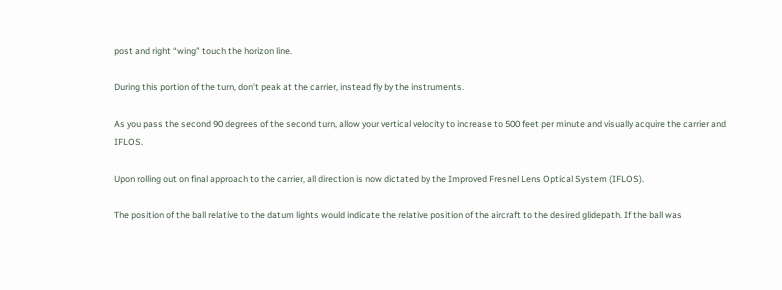post and right “wing” touch the horizon line.

During this portion of the turn, don’t peak at the carrier, instead fly by the instruments.

As you pass the second 90 degrees of the second turn, allow your vertical velocity to increase to 500 feet per minute and visually acquire the carrier and IFLOS.

Upon rolling out on final approach to the carrier, all direction is now dictated by the Improved Fresnel Lens Optical System (IFLOS).

The position of the ball relative to the datum lights would indicate the relative position of the aircraft to the desired glidepath. If the ball was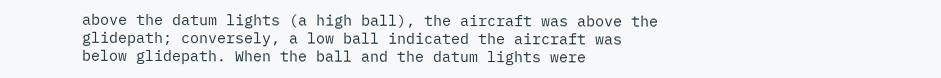above the datum lights (a high ball), the aircraft was above the glidepath; conversely, a low ball indicated the aircraft was below glidepath. When the ball and the datum lights were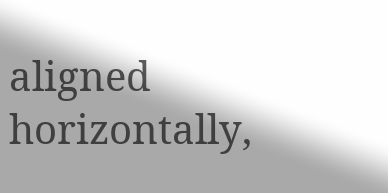aligned horizontally,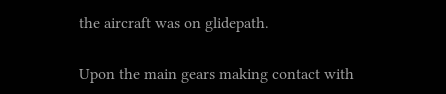the aircraft was on glidepath.

Upon the main gears making contact with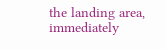the landing area, immediately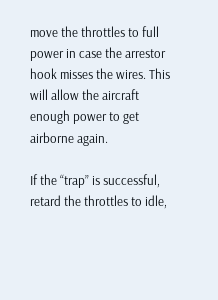move the throttles to full power in case the arrestor hook misses the wires. This will allow the aircraft enough power to get airborne again.

If the “trap” is successful, retard the throttles to idle,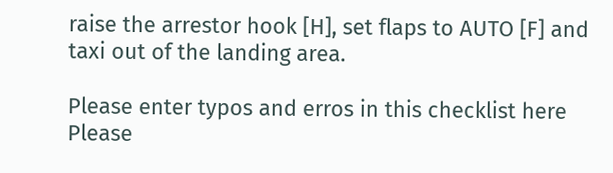raise the arrestor hook [H], set flaps to AUTO [F] and taxi out of the landing area.

Please enter typos and erros in this checklist here
Please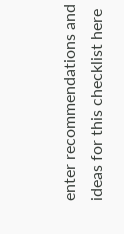enter recommendations and ideas for this checklist here